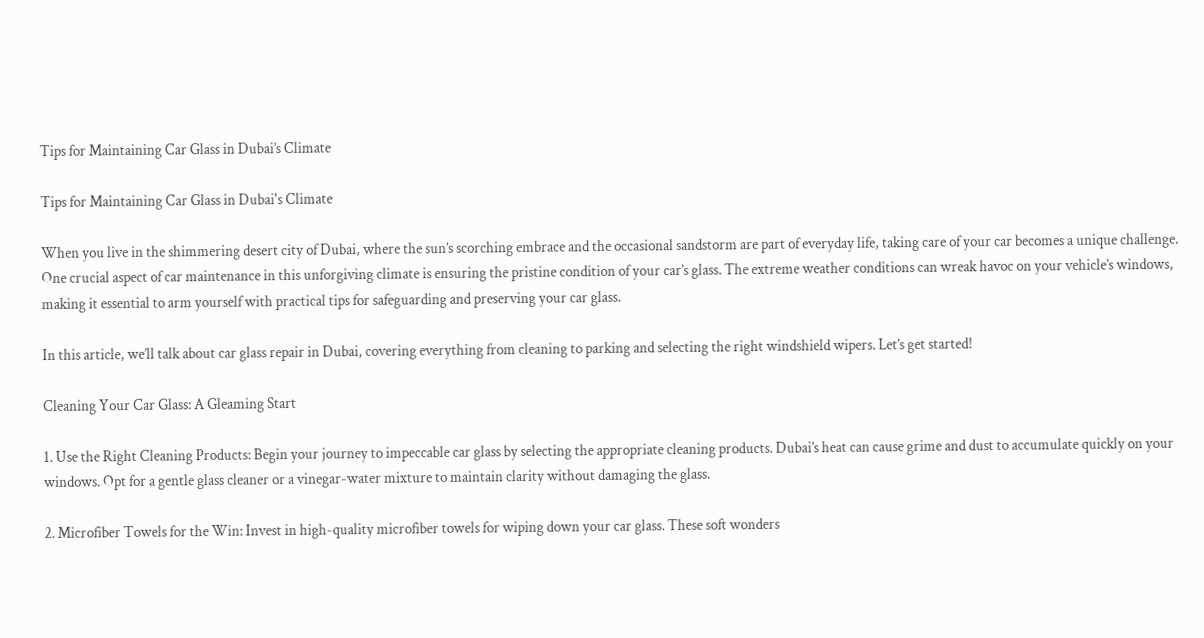Tips for Maintaining Car Glass in Dubai’s Climate

Tips for Maintaining Car Glass in Dubai's Climate

When you live in the shimmering desert city of Dubai, where the sun’s scorching embrace and the occasional sandstorm are part of everyday life, taking care of your car becomes a unique challenge. One crucial aspect of car maintenance in this unforgiving climate is ensuring the pristine condition of your car’s glass. The extreme weather conditions can wreak havoc on your vehicle’s windows, making it essential to arm yourself with practical tips for safeguarding and preserving your car glass.

In this article, we’ll talk about car glass repair in Dubai, covering everything from cleaning to parking and selecting the right windshield wipers. Let’s get started!

Cleaning Your Car Glass: A Gleaming Start

1. Use the Right Cleaning Products: Begin your journey to impeccable car glass by selecting the appropriate cleaning products. Dubai’s heat can cause grime and dust to accumulate quickly on your windows. Opt for a gentle glass cleaner or a vinegar-water mixture to maintain clarity without damaging the glass.

2. Microfiber Towels for the Win: Invest in high-quality microfiber towels for wiping down your car glass. These soft wonders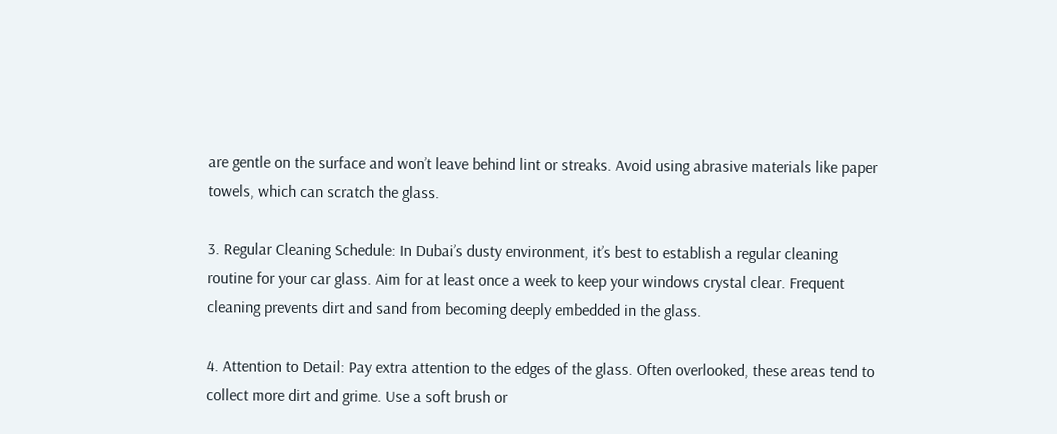are gentle on the surface and won’t leave behind lint or streaks. Avoid using abrasive materials like paper towels, which can scratch the glass.

3. Regular Cleaning Schedule: In Dubai’s dusty environment, it’s best to establish a regular cleaning routine for your car glass. Aim for at least once a week to keep your windows crystal clear. Frequent cleaning prevents dirt and sand from becoming deeply embedded in the glass.

4. Attention to Detail: Pay extra attention to the edges of the glass. Often overlooked, these areas tend to collect more dirt and grime. Use a soft brush or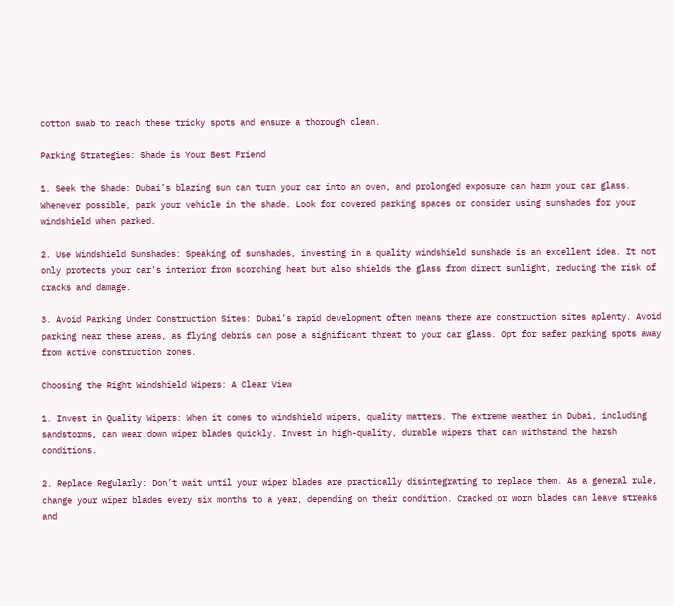cotton swab to reach these tricky spots and ensure a thorough clean.

Parking Strategies: Shade is Your Best Friend

1. Seek the Shade: Dubai’s blazing sun can turn your car into an oven, and prolonged exposure can harm your car glass. Whenever possible, park your vehicle in the shade. Look for covered parking spaces or consider using sunshades for your windshield when parked.

2. Use Windshield Sunshades: Speaking of sunshades, investing in a quality windshield sunshade is an excellent idea. It not only protects your car’s interior from scorching heat but also shields the glass from direct sunlight, reducing the risk of cracks and damage.

3. Avoid Parking Under Construction Sites: Dubai’s rapid development often means there are construction sites aplenty. Avoid parking near these areas, as flying debris can pose a significant threat to your car glass. Opt for safer parking spots away from active construction zones.

Choosing the Right Windshield Wipers: A Clear View

1. Invest in Quality Wipers: When it comes to windshield wipers, quality matters. The extreme weather in Dubai, including sandstorms, can wear down wiper blades quickly. Invest in high-quality, durable wipers that can withstand the harsh conditions.

2. Replace Regularly: Don’t wait until your wiper blades are practically disintegrating to replace them. As a general rule, change your wiper blades every six months to a year, depending on their condition. Cracked or worn blades can leave streaks and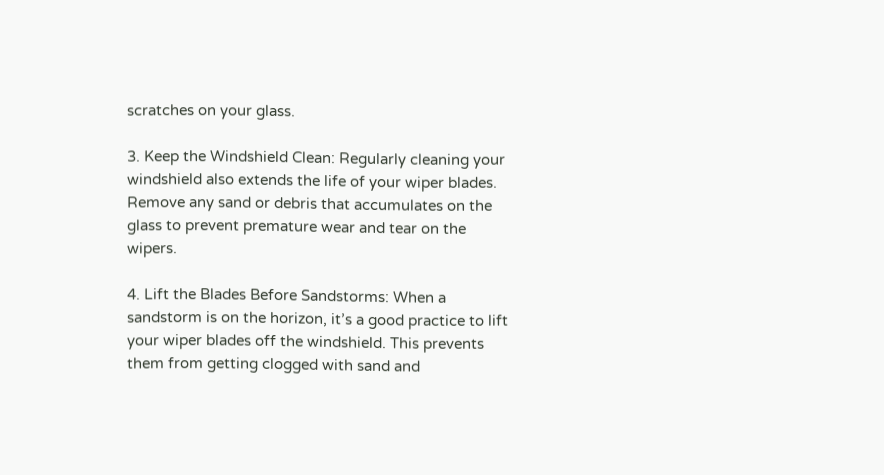scratches on your glass.

3. Keep the Windshield Clean: Regularly cleaning your windshield also extends the life of your wiper blades. Remove any sand or debris that accumulates on the glass to prevent premature wear and tear on the wipers.

4. Lift the Blades Before Sandstorms: When a sandstorm is on the horizon, it’s a good practice to lift your wiper blades off the windshield. This prevents them from getting clogged with sand and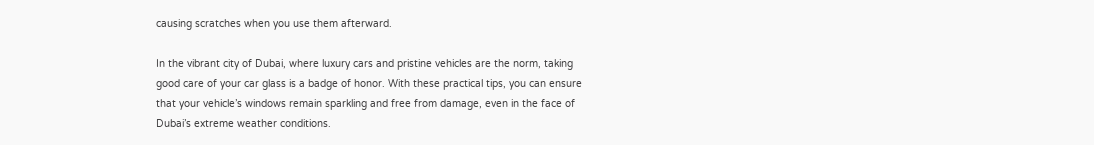causing scratches when you use them afterward.

In the vibrant city of Dubai, where luxury cars and pristine vehicles are the norm, taking good care of your car glass is a badge of honor. With these practical tips, you can ensure that your vehicle’s windows remain sparkling and free from damage, even in the face of Dubai’s extreme weather conditions.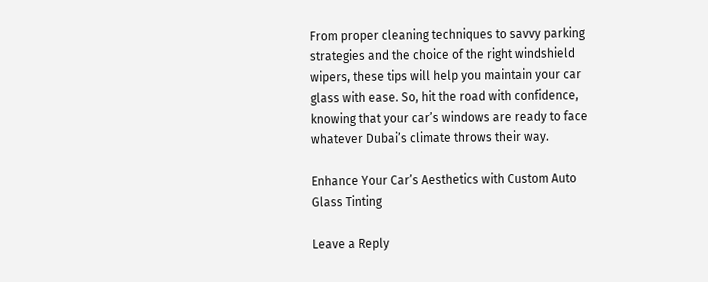From proper cleaning techniques to savvy parking strategies and the choice of the right windshield wipers, these tips will help you maintain your car glass with ease. So, hit the road with confidence, knowing that your car’s windows are ready to face whatever Dubai’s climate throws their way.

Enhance Your Car’s Aesthetics with Custom Auto Glass Tinting

Leave a Reply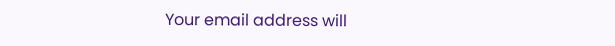Your email address will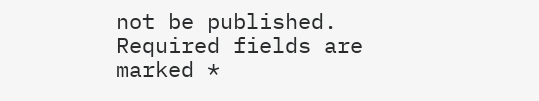not be published. Required fields are marked *